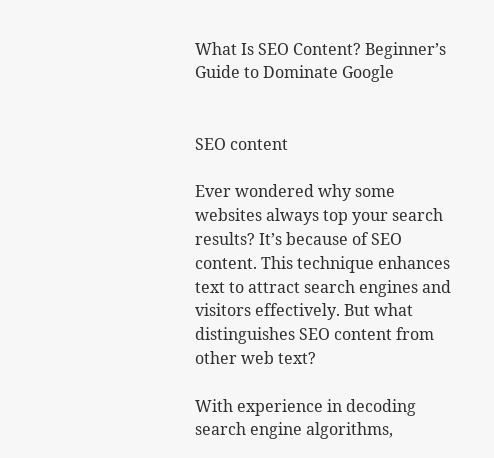What Is SEO Content? Beginner’s Guide to Dominate Google


SEO content

Ever wondered why some websites always top your search results? It’s because of SEO content. This technique enhances text to attract search engines and visitors effectively. But what distinguishes SEO content from other web text?

With experience in decoding search engine algorithms,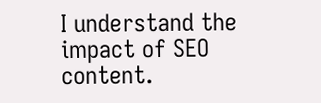I understand the impact of SEO content.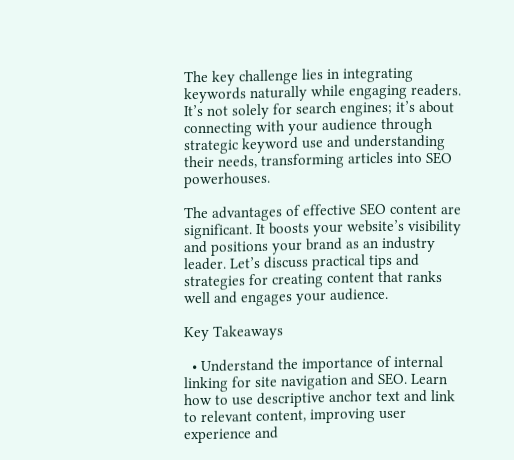The key challenge lies in integrating keywords naturally while engaging readers. It’s not solely for search engines; it’s about connecting with your audience through strategic keyword use and understanding their needs, transforming articles into SEO powerhouses.

The advantages of effective SEO content are significant. It boosts your website’s visibility and positions your brand as an industry leader. Let’s discuss practical tips and strategies for creating content that ranks well and engages your audience.

Key Takeaways

  • Understand the importance of internal linking for site navigation and SEO. Learn how to use descriptive anchor text and link to relevant content, improving user experience and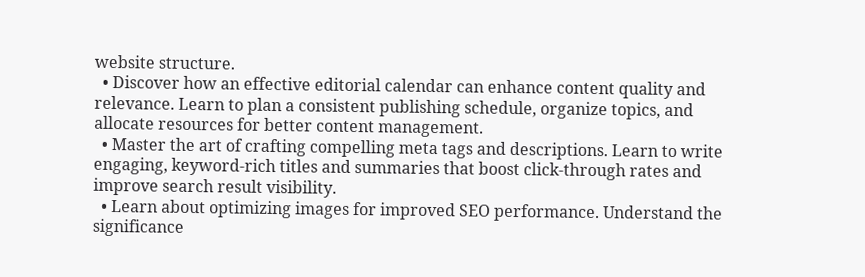website structure.
  • Discover how an effective editorial calendar can enhance content quality and relevance. Learn to plan a consistent publishing schedule, organize topics, and allocate resources for better content management.
  • Master the art of crafting compelling meta tags and descriptions. Learn to write engaging, keyword-rich titles and summaries that boost click-through rates and improve search result visibility.
  • Learn about optimizing images for improved SEO performance. Understand the significance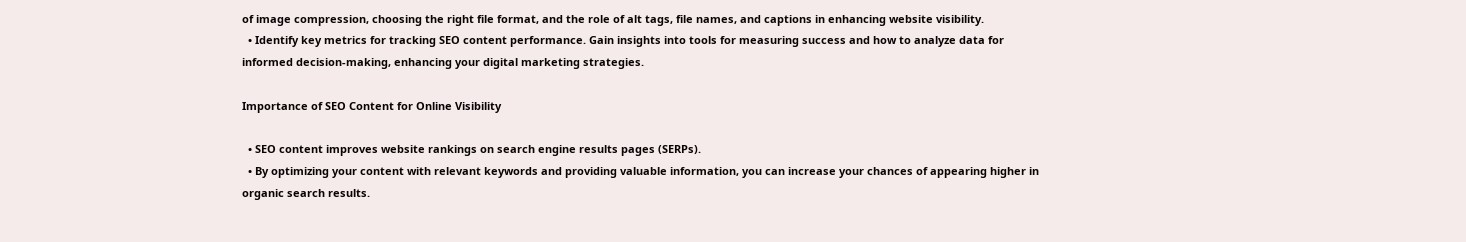of image compression, choosing the right file format, and the role of alt tags, file names, and captions in enhancing website visibility.
  • Identify key metrics for tracking SEO content performance. Gain insights into tools for measuring success and how to analyze data for informed decision-making, enhancing your digital marketing strategies.

Importance of SEO Content for Online Visibility

  • SEO content improves website rankings on search engine results pages (SERPs).
  • By optimizing your content with relevant keywords and providing valuable information, you can increase your chances of appearing higher in organic search results.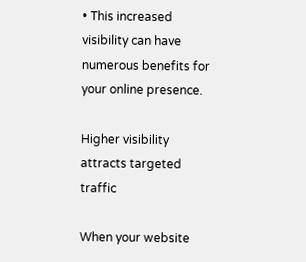• This increased visibility can have numerous benefits for your online presence.

Higher visibility attracts targeted traffic

When your website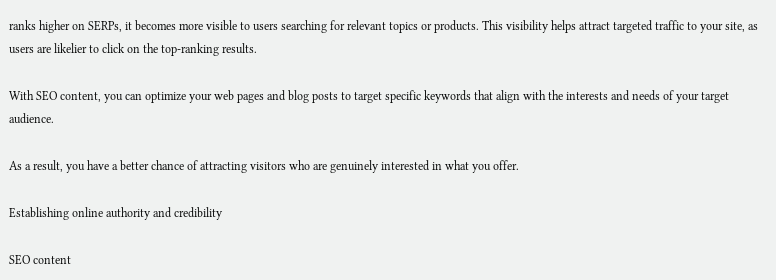ranks higher on SERPs, it becomes more visible to users searching for relevant topics or products. This visibility helps attract targeted traffic to your site, as users are likelier to click on the top-ranking results.

With SEO content, you can optimize your web pages and blog posts to target specific keywords that align with the interests and needs of your target audience.

As a result, you have a better chance of attracting visitors who are genuinely interested in what you offer.

Establishing online authority and credibility

SEO content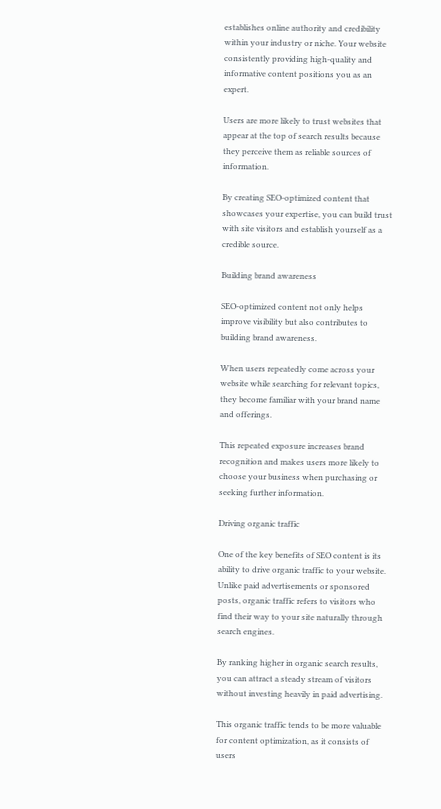establishes online authority and credibility within your industry or niche. Your website consistently providing high-quality and informative content positions you as an expert.

Users are more likely to trust websites that appear at the top of search results because they perceive them as reliable sources of information.

By creating SEO-optimized content that showcases your expertise, you can build trust with site visitors and establish yourself as a credible source.

Building brand awareness

SEO-optimized content not only helps improve visibility but also contributes to building brand awareness.

When users repeatedly come across your website while searching for relevant topics, they become familiar with your brand name and offerings.

This repeated exposure increases brand recognition and makes users more likely to choose your business when purchasing or seeking further information.

Driving organic traffic

One of the key benefits of SEO content is its ability to drive organic traffic to your website. Unlike paid advertisements or sponsored posts, organic traffic refers to visitors who find their way to your site naturally through search engines.

By ranking higher in organic search results, you can attract a steady stream of visitors without investing heavily in paid advertising.

This organic traffic tends to be more valuable for content optimization, as it consists of users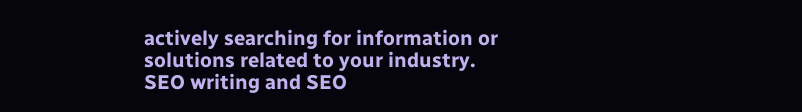actively searching for information or solutions related to your industry. SEO writing and SEO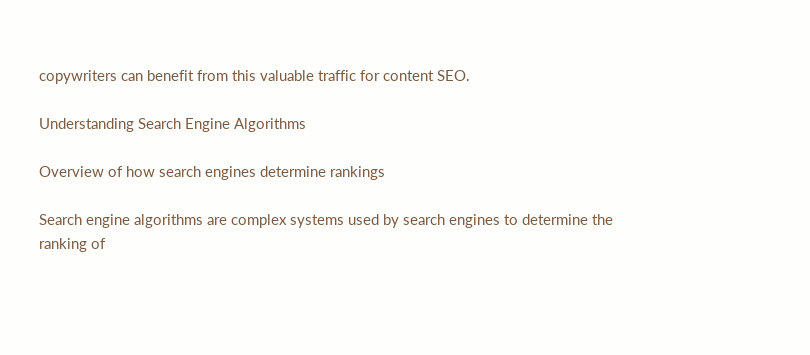copywriters can benefit from this valuable traffic for content SEO.

Understanding Search Engine Algorithms

Overview of how search engines determine rankings

Search engine algorithms are complex systems used by search engines to determine the ranking of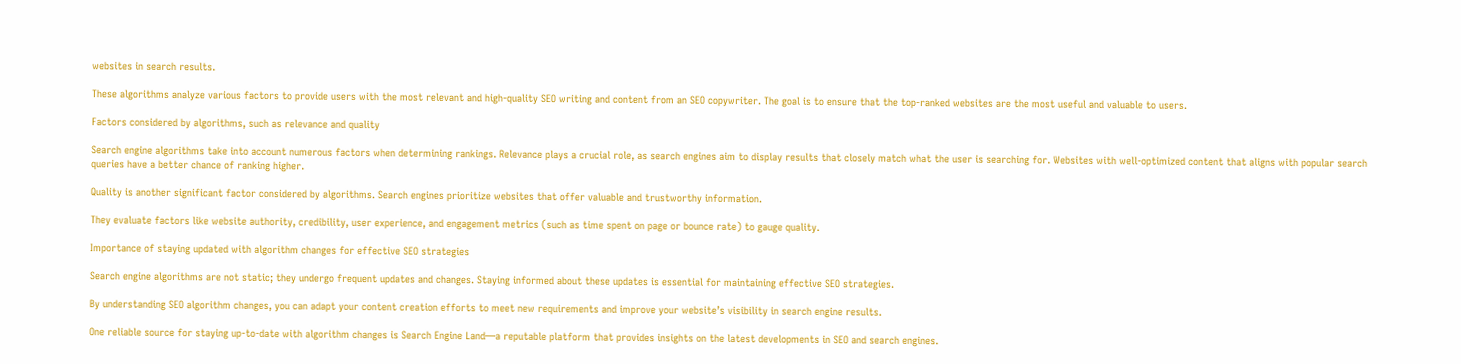websites in search results.

These algorithms analyze various factors to provide users with the most relevant and high-quality SEO writing and content from an SEO copywriter. The goal is to ensure that the top-ranked websites are the most useful and valuable to users.

Factors considered by algorithms, such as relevance and quality

Search engine algorithms take into account numerous factors when determining rankings. Relevance plays a crucial role, as search engines aim to display results that closely match what the user is searching for. Websites with well-optimized content that aligns with popular search queries have a better chance of ranking higher.

Quality is another significant factor considered by algorithms. Search engines prioritize websites that offer valuable and trustworthy information.

They evaluate factors like website authority, credibility, user experience, and engagement metrics (such as time spent on page or bounce rate) to gauge quality.

Importance of staying updated with algorithm changes for effective SEO strategies

Search engine algorithms are not static; they undergo frequent updates and changes. Staying informed about these updates is essential for maintaining effective SEO strategies.

By understanding SEO algorithm changes, you can adapt your content creation efforts to meet new requirements and improve your website’s visibility in search engine results.

One reliable source for staying up-to-date with algorithm changes is Search Engine Land—a reputable platform that provides insights on the latest developments in SEO and search engines.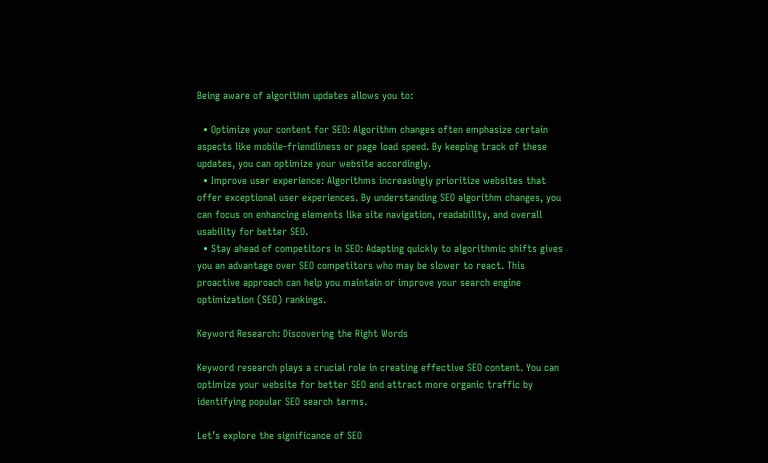Being aware of algorithm updates allows you to:

  • Optimize your content for SEO: Algorithm changes often emphasize certain aspects like mobile-friendliness or page load speed. By keeping track of these updates, you can optimize your website accordingly.
  • Improve user experience: Algorithms increasingly prioritize websites that offer exceptional user experiences. By understanding SEO algorithm changes, you can focus on enhancing elements like site navigation, readability, and overall usability for better SEO.
  • Stay ahead of competitors in SEO: Adapting quickly to algorithmic shifts gives you an advantage over SEO competitors who may be slower to react. This proactive approach can help you maintain or improve your search engine optimization (SEO) rankings.

Keyword Research: Discovering the Right Words

Keyword research plays a crucial role in creating effective SEO content. You can optimize your website for better SEO and attract more organic traffic by identifying popular SEO search terms.

Let’s explore the significance of SEO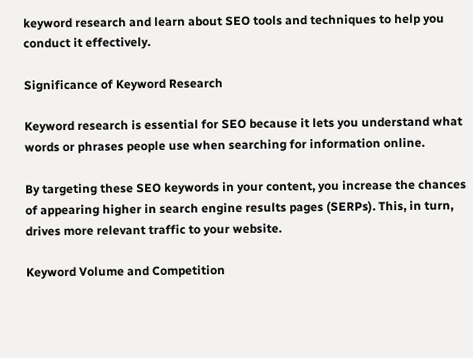keyword research and learn about SEO tools and techniques to help you conduct it effectively.

Significance of Keyword Research

Keyword research is essential for SEO because it lets you understand what words or phrases people use when searching for information online.

By targeting these SEO keywords in your content, you increase the chances of appearing higher in search engine results pages (SERPs). This, in turn, drives more relevant traffic to your website.

Keyword Volume and Competition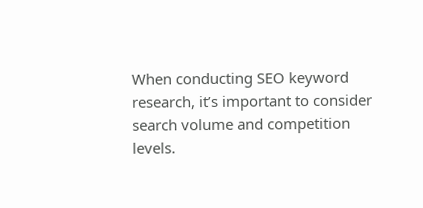When conducting SEO keyword research, it’s important to consider search volume and competition levels.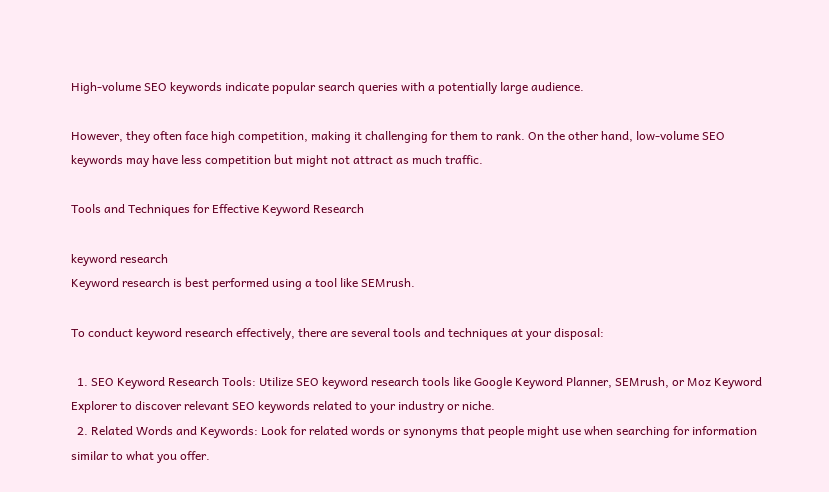High-volume SEO keywords indicate popular search queries with a potentially large audience.

However, they often face high competition, making it challenging for them to rank. On the other hand, low-volume SEO keywords may have less competition but might not attract as much traffic.

Tools and Techniques for Effective Keyword Research

keyword research
Keyword research is best performed using a tool like SEMrush.

To conduct keyword research effectively, there are several tools and techniques at your disposal:

  1. SEO Keyword Research Tools: Utilize SEO keyword research tools like Google Keyword Planner, SEMrush, or Moz Keyword Explorer to discover relevant SEO keywords related to your industry or niche.
  2. Related Words and Keywords: Look for related words or synonyms that people might use when searching for information similar to what you offer.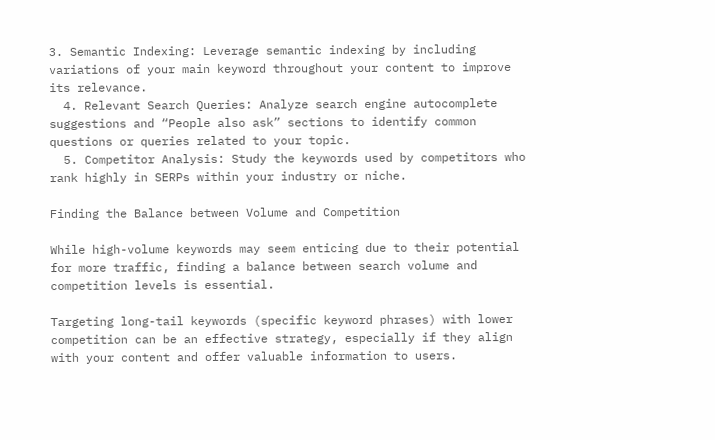3. Semantic Indexing: Leverage semantic indexing by including variations of your main keyword throughout your content to improve its relevance.
  4. Relevant Search Queries: Analyze search engine autocomplete suggestions and “People also ask” sections to identify common questions or queries related to your topic.
  5. Competitor Analysis: Study the keywords used by competitors who rank highly in SERPs within your industry or niche.

Finding the Balance between Volume and Competition

While high-volume keywords may seem enticing due to their potential for more traffic, finding a balance between search volume and competition levels is essential.

Targeting long-tail keywords (specific keyword phrases) with lower competition can be an effective strategy, especially if they align with your content and offer valuable information to users.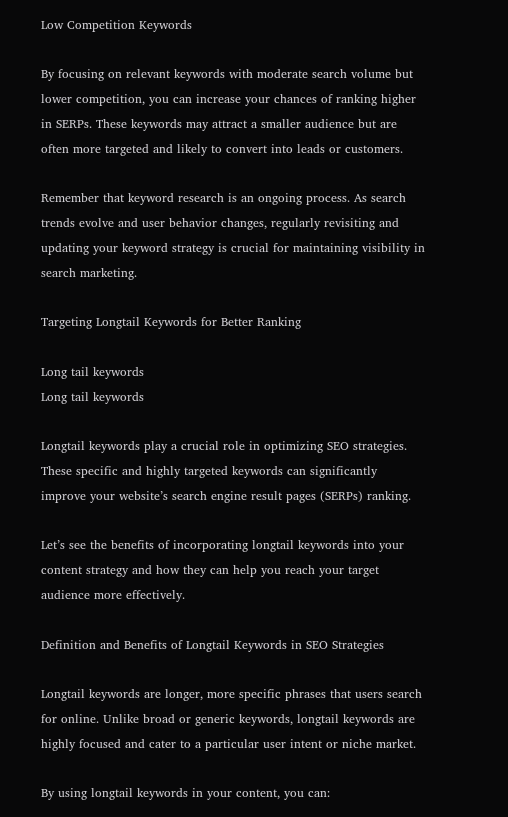Low Competition Keywords

By focusing on relevant keywords with moderate search volume but lower competition, you can increase your chances of ranking higher in SERPs. These keywords may attract a smaller audience but are often more targeted and likely to convert into leads or customers.

Remember that keyword research is an ongoing process. As search trends evolve and user behavior changes, regularly revisiting and updating your keyword strategy is crucial for maintaining visibility in search marketing.

Targeting Longtail Keywords for Better Ranking

Long tail keywords
Long tail keywords

Longtail keywords play a crucial role in optimizing SEO strategies. These specific and highly targeted keywords can significantly improve your website’s search engine result pages (SERPs) ranking.

Let’s see the benefits of incorporating longtail keywords into your content strategy and how they can help you reach your target audience more effectively.

Definition and Benefits of Longtail Keywords in SEO Strategies

Longtail keywords are longer, more specific phrases that users search for online. Unlike broad or generic keywords, longtail keywords are highly focused and cater to a particular user intent or niche market.

By using longtail keywords in your content, you can: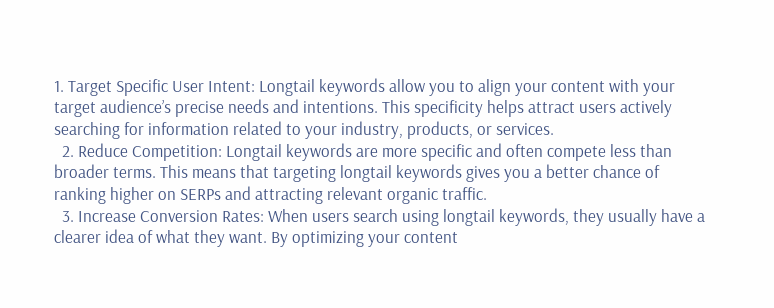1. Target Specific User Intent: Longtail keywords allow you to align your content with your target audience’s precise needs and intentions. This specificity helps attract users actively searching for information related to your industry, products, or services.
  2. Reduce Competition: Longtail keywords are more specific and often compete less than broader terms. This means that targeting longtail keywords gives you a better chance of ranking higher on SERPs and attracting relevant organic traffic.
  3. Increase Conversion Rates: When users search using longtail keywords, they usually have a clearer idea of what they want. By optimizing your content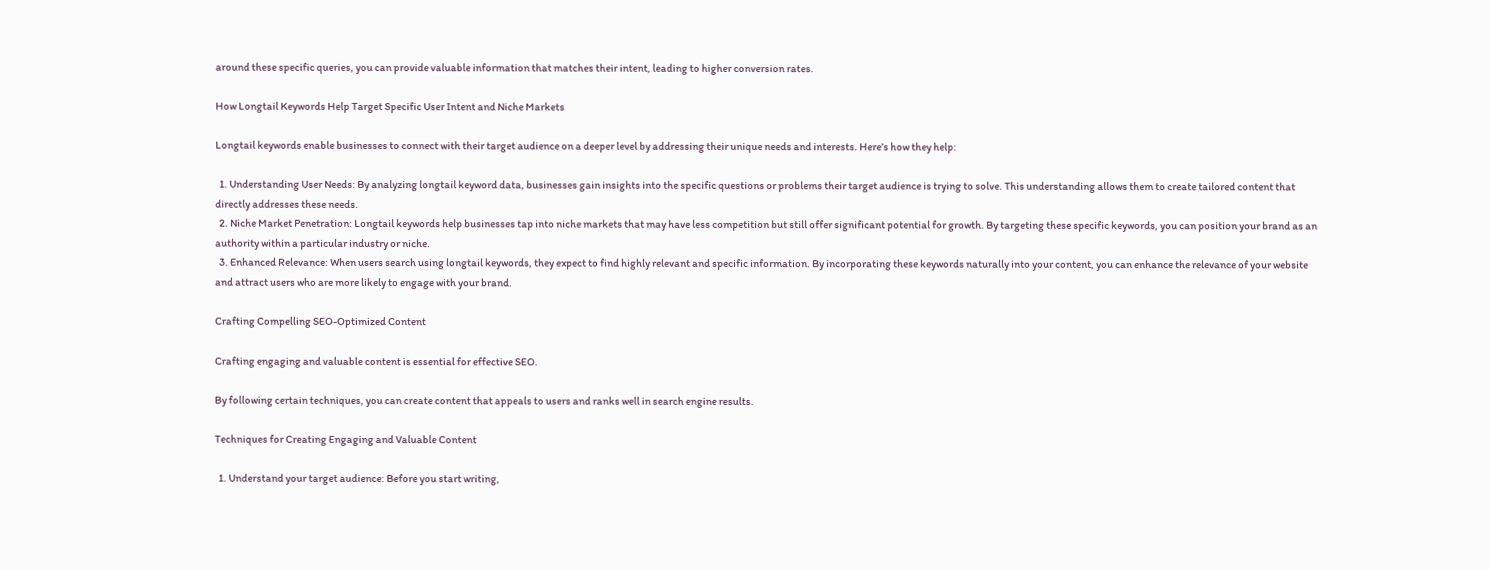around these specific queries, you can provide valuable information that matches their intent, leading to higher conversion rates.

How Longtail Keywords Help Target Specific User Intent and Niche Markets

Longtail keywords enable businesses to connect with their target audience on a deeper level by addressing their unique needs and interests. Here’s how they help:

  1. Understanding User Needs: By analyzing longtail keyword data, businesses gain insights into the specific questions or problems their target audience is trying to solve. This understanding allows them to create tailored content that directly addresses these needs.
  2. Niche Market Penetration: Longtail keywords help businesses tap into niche markets that may have less competition but still offer significant potential for growth. By targeting these specific keywords, you can position your brand as an authority within a particular industry or niche.
  3. Enhanced Relevance: When users search using longtail keywords, they expect to find highly relevant and specific information. By incorporating these keywords naturally into your content, you can enhance the relevance of your website and attract users who are more likely to engage with your brand.

Crafting Compelling SEO-Optimized Content

Crafting engaging and valuable content is essential for effective SEO.

By following certain techniques, you can create content that appeals to users and ranks well in search engine results.

Techniques for Creating Engaging and Valuable Content

  1. Understand your target audience: Before you start writing,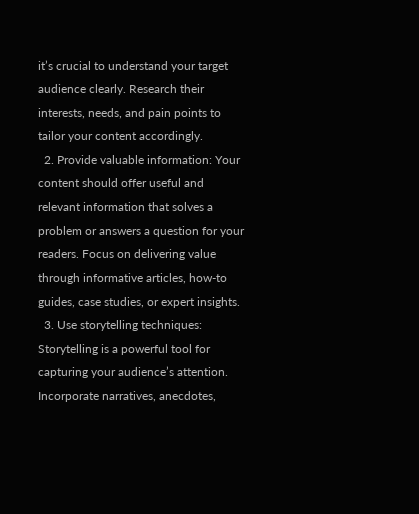it’s crucial to understand your target audience clearly. Research their interests, needs, and pain points to tailor your content accordingly.
  2. Provide valuable information: Your content should offer useful and relevant information that solves a problem or answers a question for your readers. Focus on delivering value through informative articles, how-to guides, case studies, or expert insights.
  3. Use storytelling techniques: Storytelling is a powerful tool for capturing your audience’s attention. Incorporate narratives, anecdotes,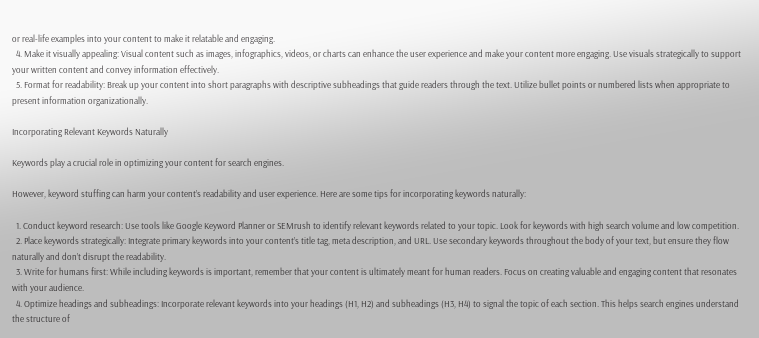or real-life examples into your content to make it relatable and engaging.
  4. Make it visually appealing: Visual content such as images, infographics, videos, or charts can enhance the user experience and make your content more engaging. Use visuals strategically to support your written content and convey information effectively.
  5. Format for readability: Break up your content into short paragraphs with descriptive subheadings that guide readers through the text. Utilize bullet points or numbered lists when appropriate to present information organizationally.

Incorporating Relevant Keywords Naturally

Keywords play a crucial role in optimizing your content for search engines.

However, keyword stuffing can harm your content’s readability and user experience. Here are some tips for incorporating keywords naturally:

  1. Conduct keyword research: Use tools like Google Keyword Planner or SEMrush to identify relevant keywords related to your topic. Look for keywords with high search volume and low competition.
  2. Place keywords strategically: Integrate primary keywords into your content’s title tag, meta description, and URL. Use secondary keywords throughout the body of your text, but ensure they flow naturally and don’t disrupt the readability.
  3. Write for humans first: While including keywords is important, remember that your content is ultimately meant for human readers. Focus on creating valuable and engaging content that resonates with your audience.
  4. Optimize headings and subheadings: Incorporate relevant keywords into your headings (H1, H2) and subheadings (H3, H4) to signal the topic of each section. This helps search engines understand the structure of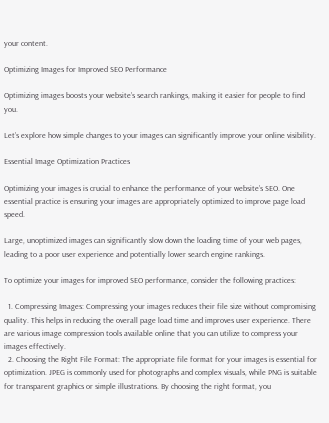your content.

Optimizing Images for Improved SEO Performance

Optimizing images boosts your website’s search rankings, making it easier for people to find you.

Let’s explore how simple changes to your images can significantly improve your online visibility.

Essential Image Optimization Practices

Optimizing your images is crucial to enhance the performance of your website’s SEO. One essential practice is ensuring your images are appropriately optimized to improve page load speed.

Large, unoptimized images can significantly slow down the loading time of your web pages, leading to a poor user experience and potentially lower search engine rankings.

To optimize your images for improved SEO performance, consider the following practices:

  1. Compressing Images: Compressing your images reduces their file size without compromising quality. This helps in reducing the overall page load time and improves user experience. There are various image compression tools available online that you can utilize to compress your images effectively.
  2. Choosing the Right File Format: The appropriate file format for your images is essential for optimization. JPEG is commonly used for photographs and complex visuals, while PNG is suitable for transparent graphics or simple illustrations. By choosing the right format, you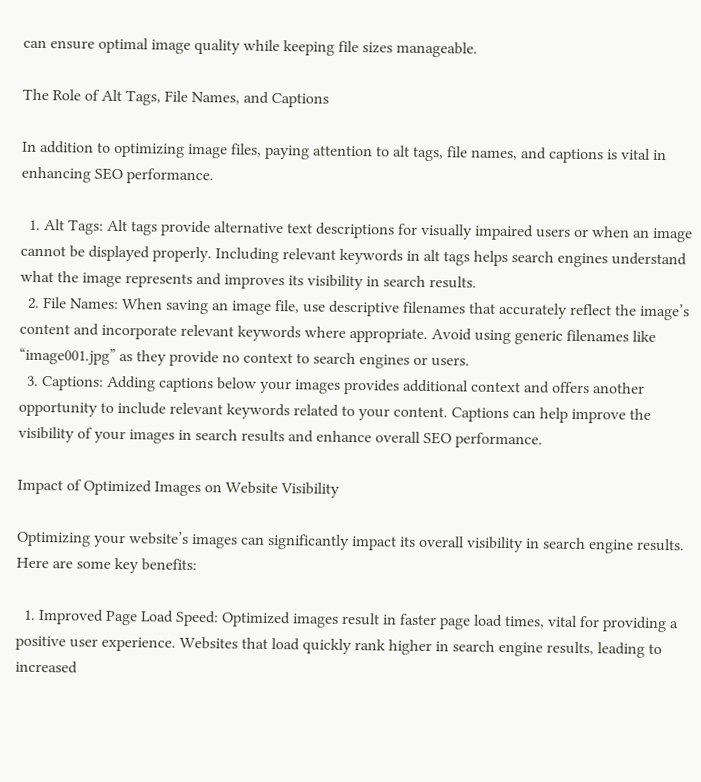can ensure optimal image quality while keeping file sizes manageable.

The Role of Alt Tags, File Names, and Captions

In addition to optimizing image files, paying attention to alt tags, file names, and captions is vital in enhancing SEO performance.

  1. Alt Tags: Alt tags provide alternative text descriptions for visually impaired users or when an image cannot be displayed properly. Including relevant keywords in alt tags helps search engines understand what the image represents and improves its visibility in search results.
  2. File Names: When saving an image file, use descriptive filenames that accurately reflect the image’s content and incorporate relevant keywords where appropriate. Avoid using generic filenames like “image001.jpg” as they provide no context to search engines or users.
  3. Captions: Adding captions below your images provides additional context and offers another opportunity to include relevant keywords related to your content. Captions can help improve the visibility of your images in search results and enhance overall SEO performance.

Impact of Optimized Images on Website Visibility

Optimizing your website’s images can significantly impact its overall visibility in search engine results. Here are some key benefits:

  1. Improved Page Load Speed: Optimized images result in faster page load times, vital for providing a positive user experience. Websites that load quickly rank higher in search engine results, leading to increased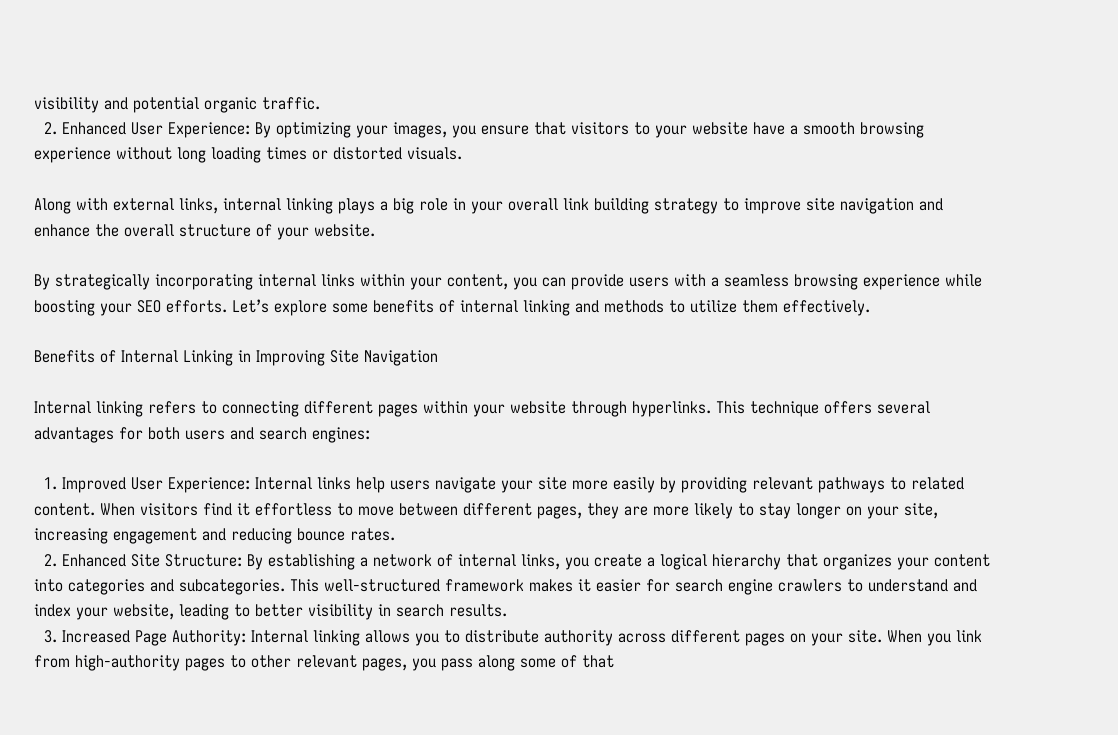visibility and potential organic traffic.
  2. Enhanced User Experience: By optimizing your images, you ensure that visitors to your website have a smooth browsing experience without long loading times or distorted visuals.

Along with external links, internal linking plays a big role in your overall link building strategy to improve site navigation and enhance the overall structure of your website.

By strategically incorporating internal links within your content, you can provide users with a seamless browsing experience while boosting your SEO efforts. Let’s explore some benefits of internal linking and methods to utilize them effectively.

Benefits of Internal Linking in Improving Site Navigation

Internal linking refers to connecting different pages within your website through hyperlinks. This technique offers several advantages for both users and search engines:

  1. Improved User Experience: Internal links help users navigate your site more easily by providing relevant pathways to related content. When visitors find it effortless to move between different pages, they are more likely to stay longer on your site, increasing engagement and reducing bounce rates.
  2. Enhanced Site Structure: By establishing a network of internal links, you create a logical hierarchy that organizes your content into categories and subcategories. This well-structured framework makes it easier for search engine crawlers to understand and index your website, leading to better visibility in search results.
  3. Increased Page Authority: Internal linking allows you to distribute authority across different pages on your site. When you link from high-authority pages to other relevant pages, you pass along some of that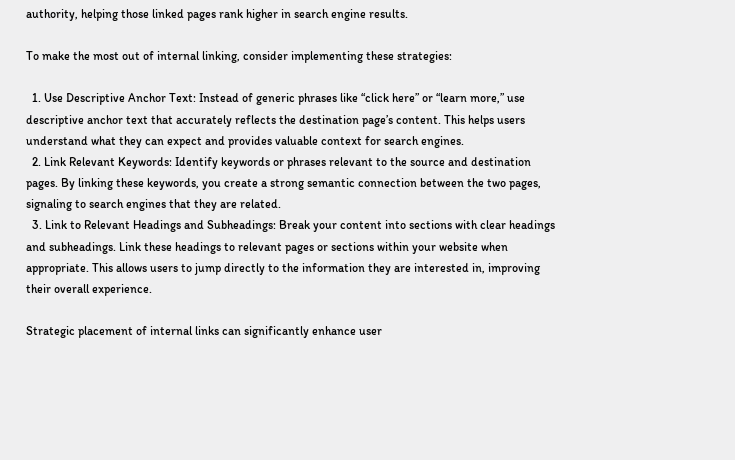authority, helping those linked pages rank higher in search engine results.

To make the most out of internal linking, consider implementing these strategies:

  1. Use Descriptive Anchor Text: Instead of generic phrases like “click here” or “learn more,” use descriptive anchor text that accurately reflects the destination page’s content. This helps users understand what they can expect and provides valuable context for search engines.
  2. Link Relevant Keywords: Identify keywords or phrases relevant to the source and destination pages. By linking these keywords, you create a strong semantic connection between the two pages, signaling to search engines that they are related.
  3. Link to Relevant Headings and Subheadings: Break your content into sections with clear headings and subheadings. Link these headings to relevant pages or sections within your website when appropriate. This allows users to jump directly to the information they are interested in, improving their overall experience.

Strategic placement of internal links can significantly enhance user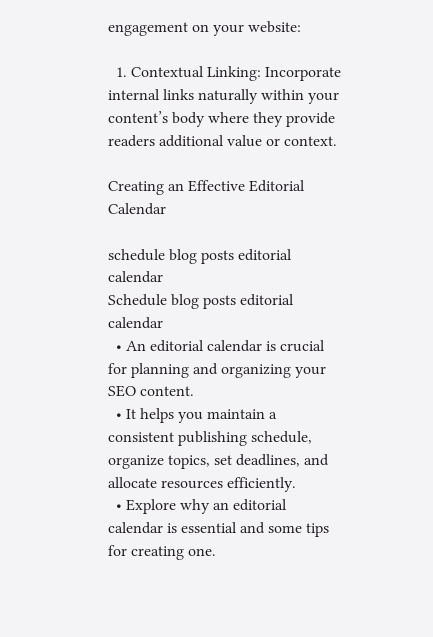engagement on your website:

  1. Contextual Linking: Incorporate internal links naturally within your content’s body where they provide readers additional value or context.

Creating an Effective Editorial Calendar

schedule blog posts editorial calendar
Schedule blog posts editorial calendar
  • An editorial calendar is crucial for planning and organizing your SEO content.
  • It helps you maintain a consistent publishing schedule, organize topics, set deadlines, and allocate resources efficiently.
  • Explore why an editorial calendar is essential and some tips for creating one.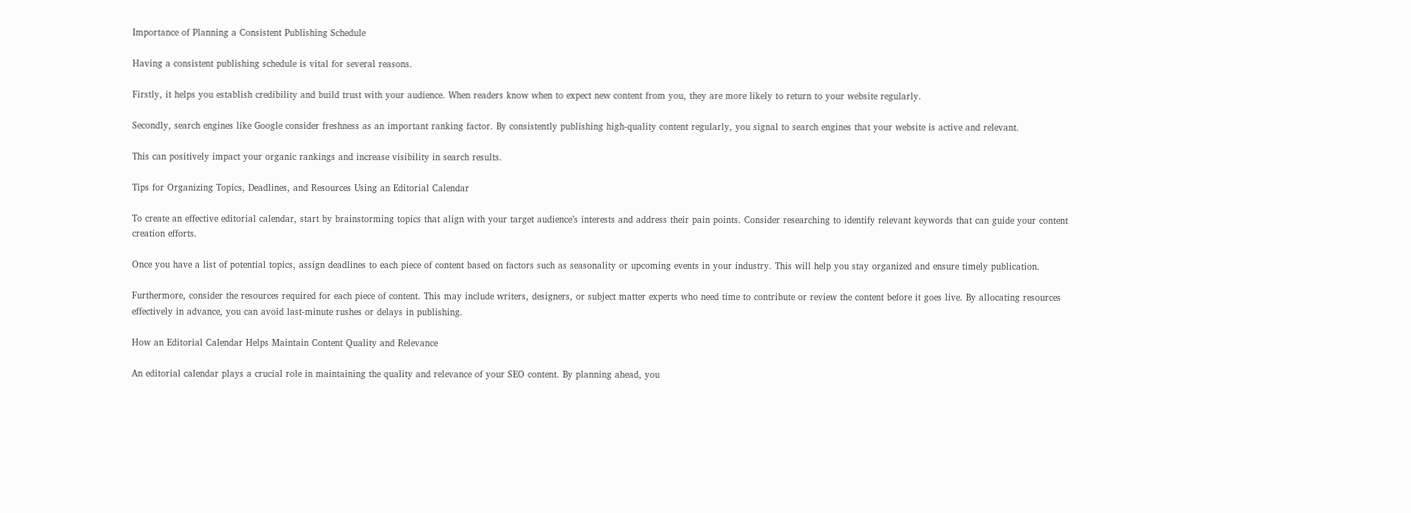Importance of Planning a Consistent Publishing Schedule

Having a consistent publishing schedule is vital for several reasons.

Firstly, it helps you establish credibility and build trust with your audience. When readers know when to expect new content from you, they are more likely to return to your website regularly.

Secondly, search engines like Google consider freshness as an important ranking factor. By consistently publishing high-quality content regularly, you signal to search engines that your website is active and relevant.

This can positively impact your organic rankings and increase visibility in search results.

Tips for Organizing Topics, Deadlines, and Resources Using an Editorial Calendar

To create an effective editorial calendar, start by brainstorming topics that align with your target audience’s interests and address their pain points. Consider researching to identify relevant keywords that can guide your content creation efforts.

Once you have a list of potential topics, assign deadlines to each piece of content based on factors such as seasonality or upcoming events in your industry. This will help you stay organized and ensure timely publication.

Furthermore, consider the resources required for each piece of content. This may include writers, designers, or subject matter experts who need time to contribute or review the content before it goes live. By allocating resources effectively in advance, you can avoid last-minute rushes or delays in publishing.

How an Editorial Calendar Helps Maintain Content Quality and Relevance

An editorial calendar plays a crucial role in maintaining the quality and relevance of your SEO content. By planning ahead, you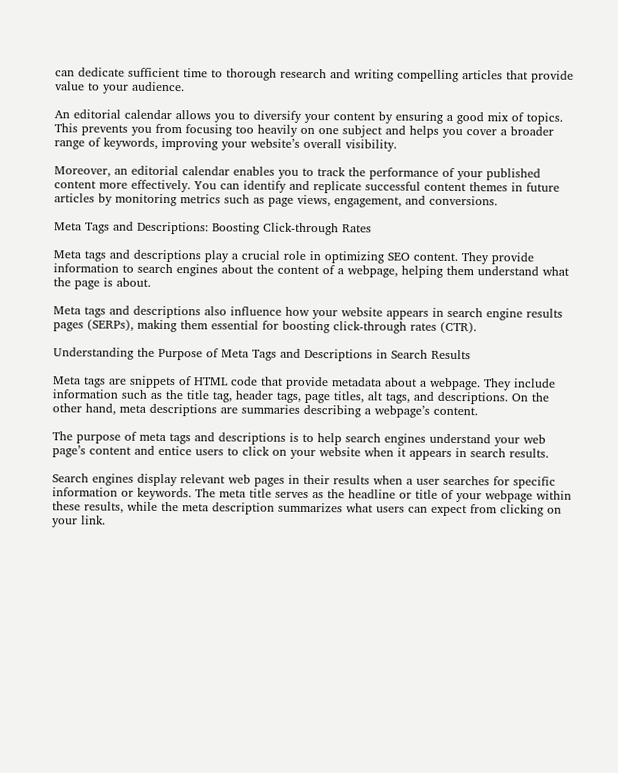can dedicate sufficient time to thorough research and writing compelling articles that provide value to your audience.

An editorial calendar allows you to diversify your content by ensuring a good mix of topics. This prevents you from focusing too heavily on one subject and helps you cover a broader range of keywords, improving your website’s overall visibility.

Moreover, an editorial calendar enables you to track the performance of your published content more effectively. You can identify and replicate successful content themes in future articles by monitoring metrics such as page views, engagement, and conversions.

Meta Tags and Descriptions: Boosting Click-through Rates

Meta tags and descriptions play a crucial role in optimizing SEO content. They provide information to search engines about the content of a webpage, helping them understand what the page is about.

Meta tags and descriptions also influence how your website appears in search engine results pages (SERPs), making them essential for boosting click-through rates (CTR).

Understanding the Purpose of Meta Tags and Descriptions in Search Results

Meta tags are snippets of HTML code that provide metadata about a webpage. They include information such as the title tag, header tags, page titles, alt tags, and descriptions. On the other hand, meta descriptions are summaries describing a webpage’s content.

The purpose of meta tags and descriptions is to help search engines understand your web page’s content and entice users to click on your website when it appears in search results.

Search engines display relevant web pages in their results when a user searches for specific information or keywords. The meta title serves as the headline or title of your webpage within these results, while the meta description summarizes what users can expect from clicking on your link.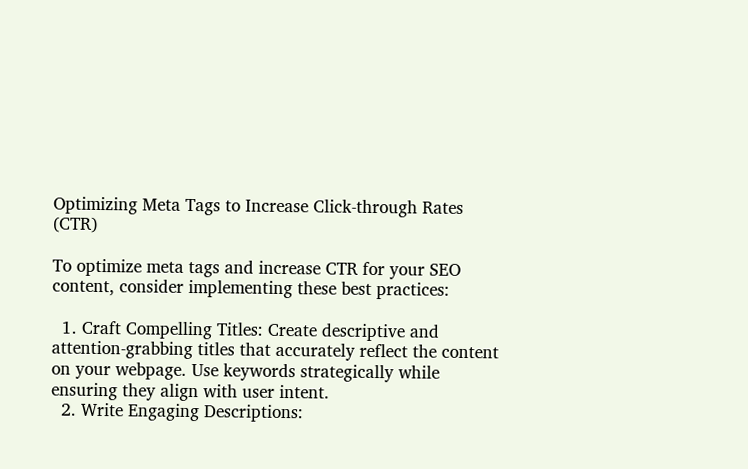Optimizing Meta Tags to Increase Click-through Rates (CTR)

To optimize meta tags and increase CTR for your SEO content, consider implementing these best practices:

  1. Craft Compelling Titles: Create descriptive and attention-grabbing titles that accurately reflect the content on your webpage. Use keywords strategically while ensuring they align with user intent.
  2. Write Engaging Descriptions: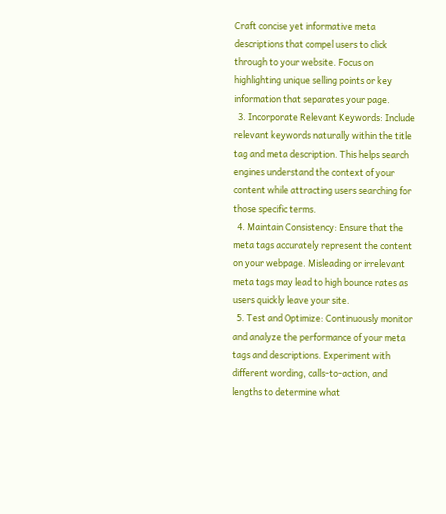Craft concise yet informative meta descriptions that compel users to click through to your website. Focus on highlighting unique selling points or key information that separates your page.
  3. Incorporate Relevant Keywords: Include relevant keywords naturally within the title tag and meta description. This helps search engines understand the context of your content while attracting users searching for those specific terms.
  4. Maintain Consistency: Ensure that the meta tags accurately represent the content on your webpage. Misleading or irrelevant meta tags may lead to high bounce rates as users quickly leave your site.
  5. Test and Optimize: Continuously monitor and analyze the performance of your meta tags and descriptions. Experiment with different wording, calls-to-action, and lengths to determine what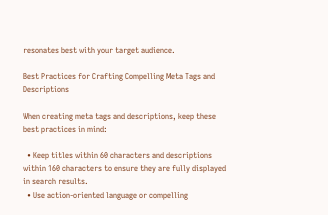resonates best with your target audience.

Best Practices for Crafting Compelling Meta Tags and Descriptions

When creating meta tags and descriptions, keep these best practices in mind:

  • Keep titles within 60 characters and descriptions within 160 characters to ensure they are fully displayed in search results.
  • Use action-oriented language or compelling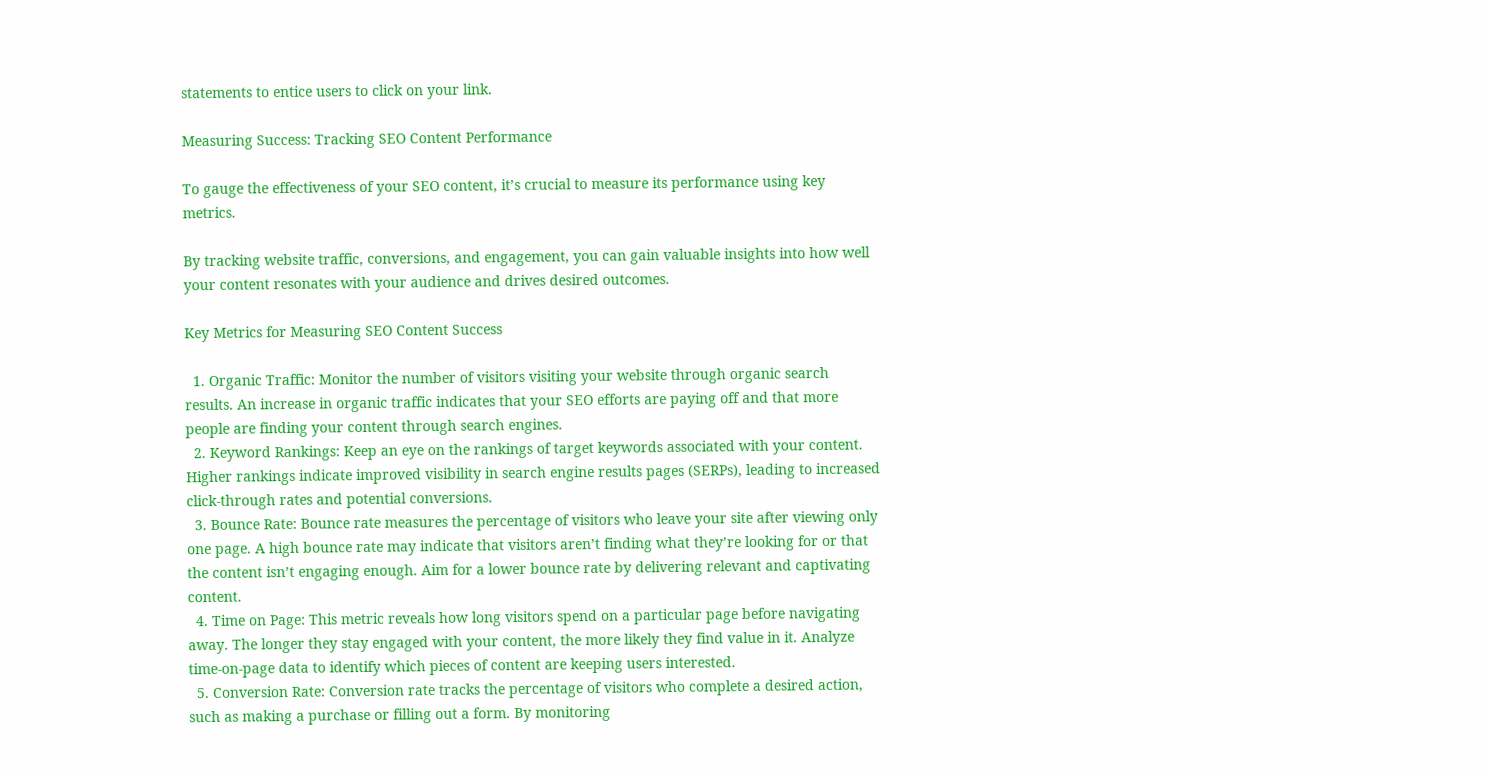statements to entice users to click on your link.

Measuring Success: Tracking SEO Content Performance

To gauge the effectiveness of your SEO content, it’s crucial to measure its performance using key metrics.

By tracking website traffic, conversions, and engagement, you can gain valuable insights into how well your content resonates with your audience and drives desired outcomes.

Key Metrics for Measuring SEO Content Success

  1. Organic Traffic: Monitor the number of visitors visiting your website through organic search results. An increase in organic traffic indicates that your SEO efforts are paying off and that more people are finding your content through search engines.
  2. Keyword Rankings: Keep an eye on the rankings of target keywords associated with your content. Higher rankings indicate improved visibility in search engine results pages (SERPs), leading to increased click-through rates and potential conversions.
  3. Bounce Rate: Bounce rate measures the percentage of visitors who leave your site after viewing only one page. A high bounce rate may indicate that visitors aren’t finding what they’re looking for or that the content isn’t engaging enough. Aim for a lower bounce rate by delivering relevant and captivating content.
  4. Time on Page: This metric reveals how long visitors spend on a particular page before navigating away. The longer they stay engaged with your content, the more likely they find value in it. Analyze time-on-page data to identify which pieces of content are keeping users interested.
  5. Conversion Rate: Conversion rate tracks the percentage of visitors who complete a desired action, such as making a purchase or filling out a form. By monitoring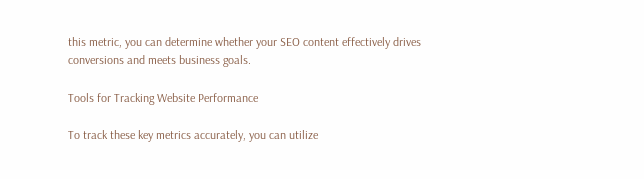this metric, you can determine whether your SEO content effectively drives conversions and meets business goals.

Tools for Tracking Website Performance

To track these key metrics accurately, you can utilize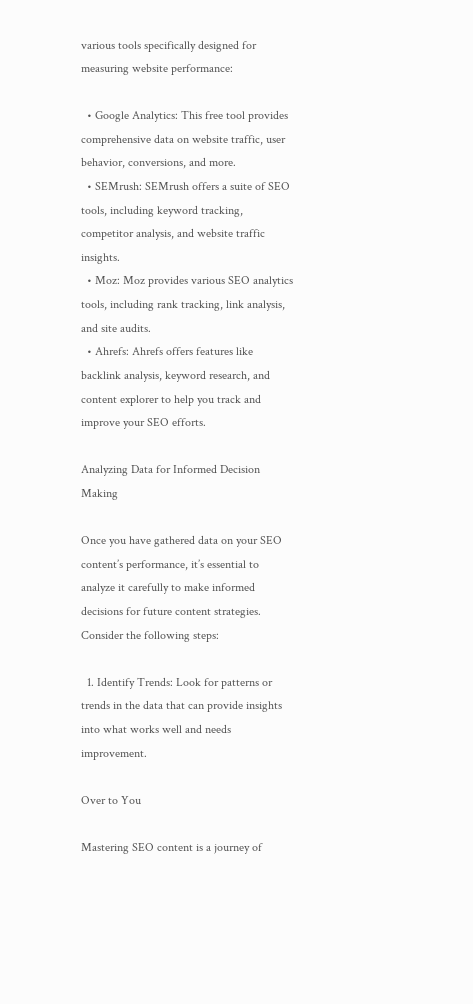various tools specifically designed for measuring website performance:

  • Google Analytics: This free tool provides comprehensive data on website traffic, user behavior, conversions, and more.
  • SEMrush: SEMrush offers a suite of SEO tools, including keyword tracking, competitor analysis, and website traffic insights.
  • Moz: Moz provides various SEO analytics tools, including rank tracking, link analysis, and site audits.
  • Ahrefs: Ahrefs offers features like backlink analysis, keyword research, and content explorer to help you track and improve your SEO efforts.

Analyzing Data for Informed Decision Making

Once you have gathered data on your SEO content’s performance, it’s essential to analyze it carefully to make informed decisions for future content strategies. Consider the following steps:

  1. Identify Trends: Look for patterns or trends in the data that can provide insights into what works well and needs improvement.

Over to You

Mastering SEO content is a journey of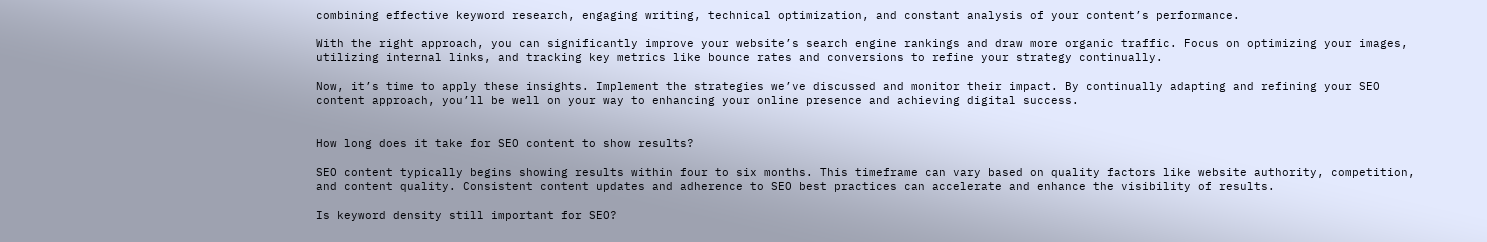combining effective keyword research, engaging writing, technical optimization, and constant analysis of your content’s performance.

With the right approach, you can significantly improve your website’s search engine rankings and draw more organic traffic. Focus on optimizing your images, utilizing internal links, and tracking key metrics like bounce rates and conversions to refine your strategy continually.

Now, it’s time to apply these insights. Implement the strategies we’ve discussed and monitor their impact. By continually adapting and refining your SEO content approach, you’ll be well on your way to enhancing your online presence and achieving digital success.


How long does it take for SEO content to show results?

SEO content typically begins showing results within four to six months. This timeframe can vary based on quality factors like website authority, competition, and content quality. Consistent content updates and adherence to SEO best practices can accelerate and enhance the visibility of results.

Is keyword density still important for SEO?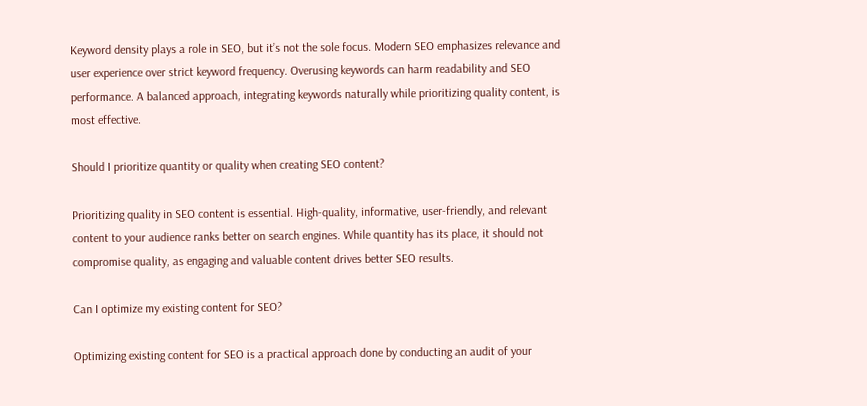Keyword density plays a role in SEO, but it’s not the sole focus. Modern SEO emphasizes relevance and user experience over strict keyword frequency. Overusing keywords can harm readability and SEO performance. A balanced approach, integrating keywords naturally while prioritizing quality content, is most effective.

Should I prioritize quantity or quality when creating SEO content?

Prioritizing quality in SEO content is essential. High-quality, informative, user-friendly, and relevant content to your audience ranks better on search engines. While quantity has its place, it should not compromise quality, as engaging and valuable content drives better SEO results.

Can I optimize my existing content for SEO?

Optimizing existing content for SEO is a practical approach done by conducting an audit of your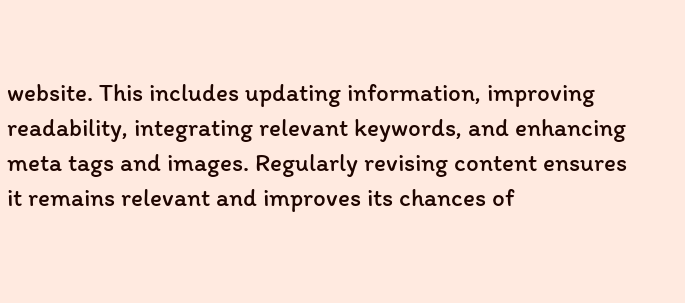website. This includes updating information, improving readability, integrating relevant keywords, and enhancing meta tags and images. Regularly revising content ensures it remains relevant and improves its chances of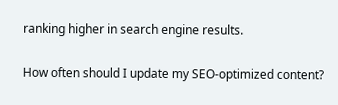ranking higher in search engine results.

How often should I update my SEO-optimized content?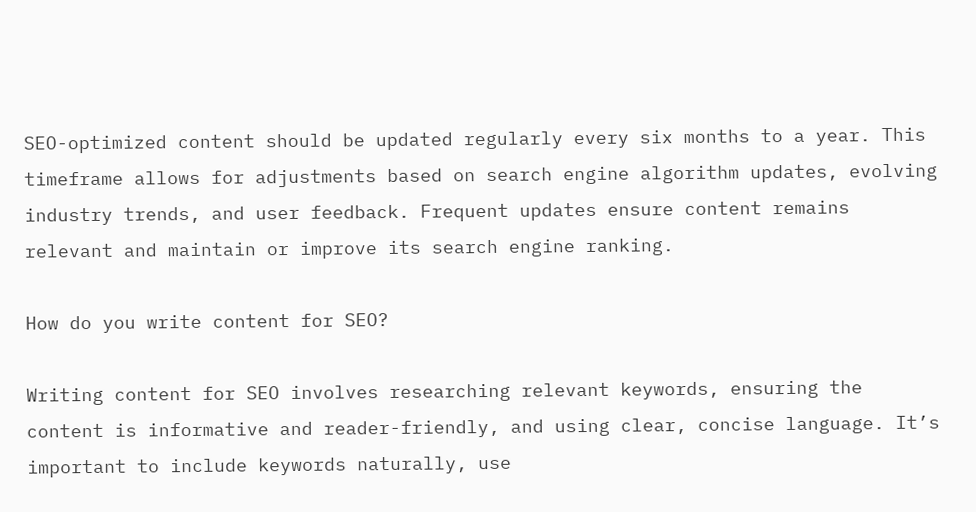SEO-optimized content should be updated regularly every six months to a year. This timeframe allows for adjustments based on search engine algorithm updates, evolving industry trends, and user feedback. Frequent updates ensure content remains relevant and maintain or improve its search engine ranking.

How do you write content for SEO?

Writing content for SEO involves researching relevant keywords, ensuring the content is informative and reader-friendly, and using clear, concise language. It’s important to include keywords naturally, use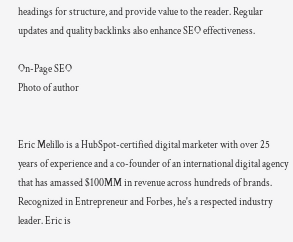headings for structure, and provide value to the reader. Regular updates and quality backlinks also enhance SEO effectiveness.

On-Page SEO
Photo of author


Eric Melillo is a HubSpot-certified digital marketer with over 25 years of experience and a co-founder of an international digital agency that has amassed $100MM in revenue across hundreds of brands. Recognized in Entrepreneur and Forbes, he's a respected industry leader. Eric is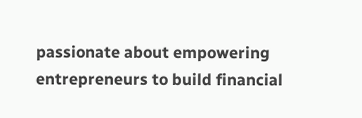passionate about empowering entrepreneurs to build financial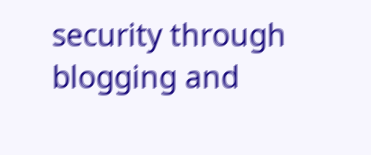security through blogging and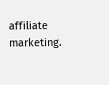affiliate marketing.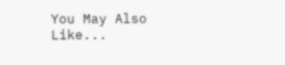You May Also Like...